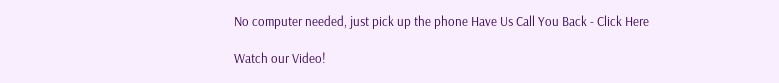No computer needed, just pick up the phone Have Us Call You Back - Click Here

Watch our Video!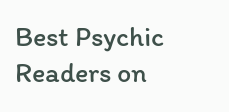Best Psychic Readers on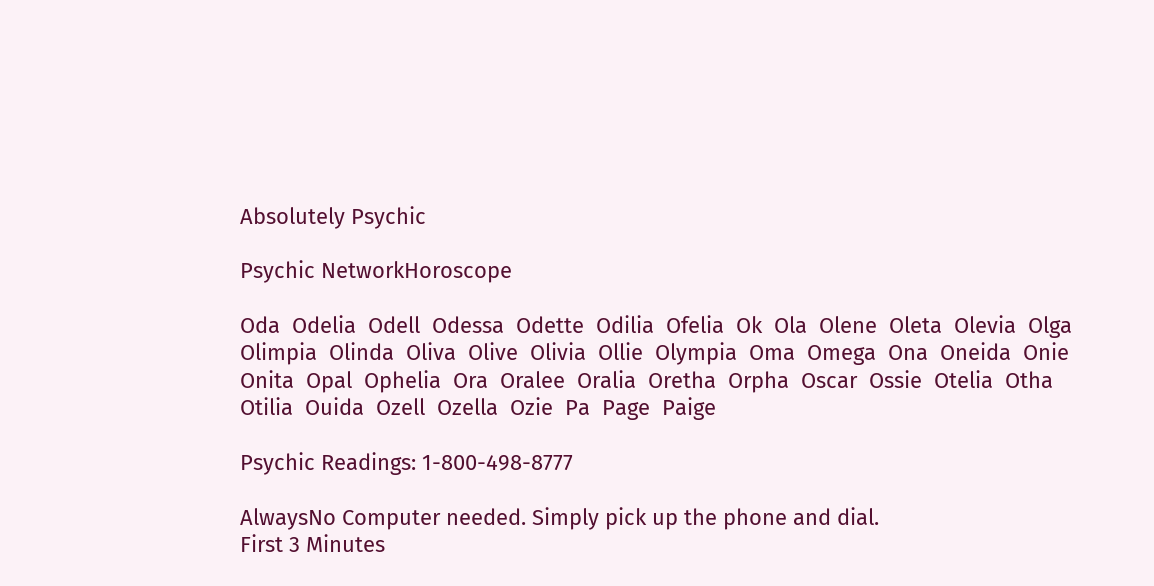Absolutely Psychic

Psychic NetworkHoroscope

Oda  Odelia  Odell  Odessa  Odette  Odilia  Ofelia  Ok  Ola  Olene  Oleta  Olevia  Olga  Olimpia  Olinda  Oliva  Olive  Olivia  Ollie  Olympia  Oma  Omega  Ona  Oneida  Onie  Onita  Opal  Ophelia  Ora  Oralee  Oralia  Oretha  Orpha  Oscar  Ossie  Otelia  Otha  Otilia  Ouida  Ozell  Ozella  Ozie  Pa  Page  Paige

Psychic Readings: 1-800-498-8777

AlwaysNo Computer needed. Simply pick up the phone and dial.
First 3 Minutes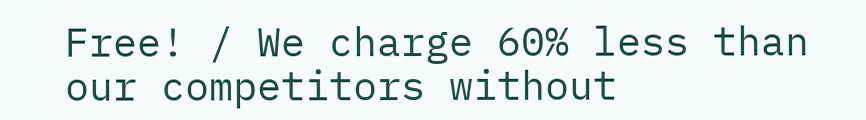Free! / We charge 60% less than our competitors without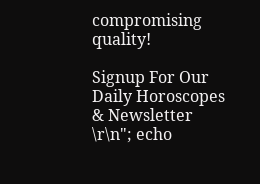compromising quality!

Signup For Our Daily Horoscopes & Newsletter
\r\n"; echo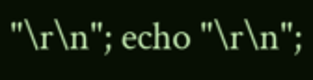"\r\n"; echo "\r\n";